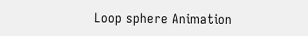Loop sphere Animation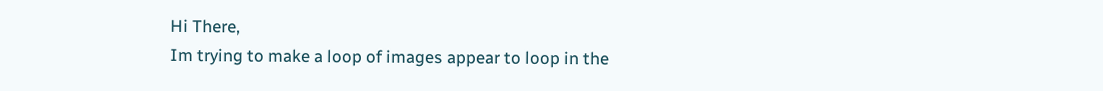Hi There,
Im trying to make a loop of images appear to loop in the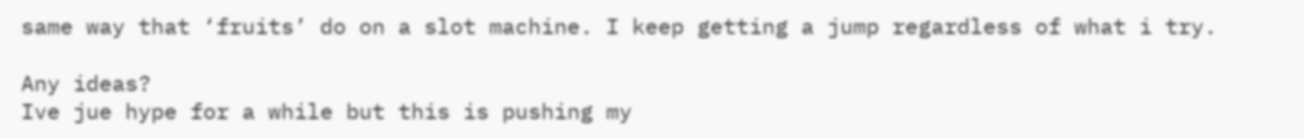same way that ‘fruits’ do on a slot machine. I keep getting a jump regardless of what i try.

Any ideas?
Ive jue hype for a while but this is pushing my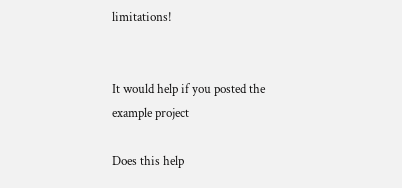limitations!


It would help if you posted the example project

Does this help